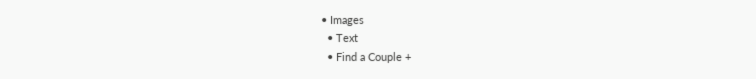• Images
  • Text
  • Find a Couple +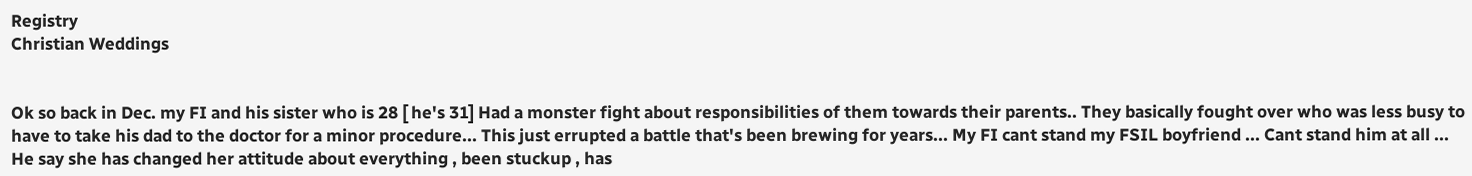Registry
Christian Weddings


Ok so back in Dec. my FI and his sister who is 28 [ he's 31] Had a monster fight about responsibilities of them towards their parents.. They basically fought over who was less busy to have to take his dad to the doctor for a minor procedure... This just errupted a battle that's been brewing for years... My FI cant stand my FSIL boyfriend ... Cant stand him at all ... He say she has changed her attitude about everything , been stuckup , has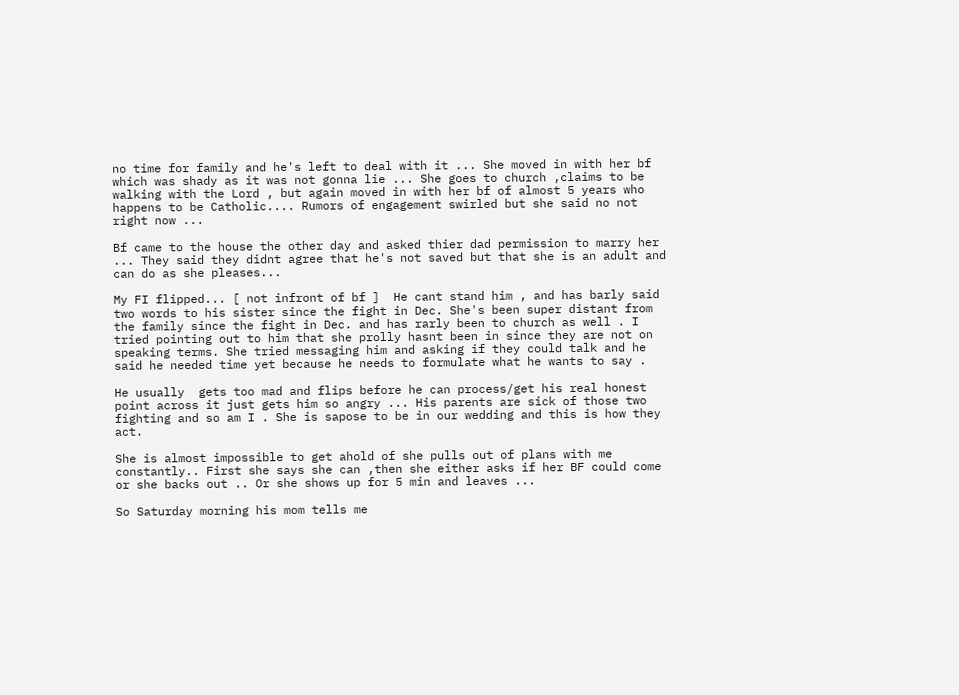no time for family and he's left to deal with it ... She moved in with her bf which was shady as it was not gonna lie ... She goes to church ,claims to be walking with the Lord , but again moved in with her bf of almost 5 years who happens to be Catholic.... Rumors of engagement swirled but she said no not right now ...

Bf came to the house the other day and asked thier dad permission to marry her ... They said they didnt agree that he's not saved but that she is an adult and can do as she pleases...

My FI flipped... [ not infront of bf ]  He cant stand him , and has barly said two words to his sister since the fight in Dec. She's been super distant from the family since the fight in Dec. and has rarly been to church as well . I tried pointing out to him that she prolly hasnt been in since they are not on speaking terms. She tried messaging him and asking if they could talk and he said he needed time yet because he needs to formulate what he wants to say .

He usually  gets too mad and flips before he can process/get his real honest point across it just gets him so angry ... His parents are sick of those two fighting and so am I . She is sapose to be in our wedding and this is how they act.

She is almost impossible to get ahold of she pulls out of plans with me constantly.. First she says she can ,then she either asks if her BF could come or she backs out .. Or she shows up for 5 min and leaves ...

So Saturday morning his mom tells me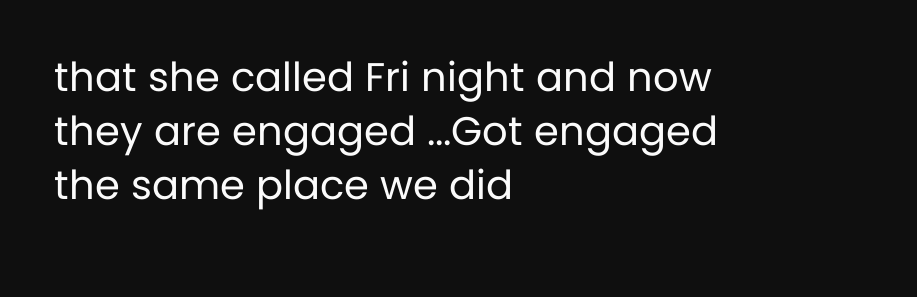that she called Fri night and now they are engaged ...Got engaged the same place we did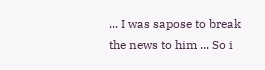... I was sapose to break the news to him ... So i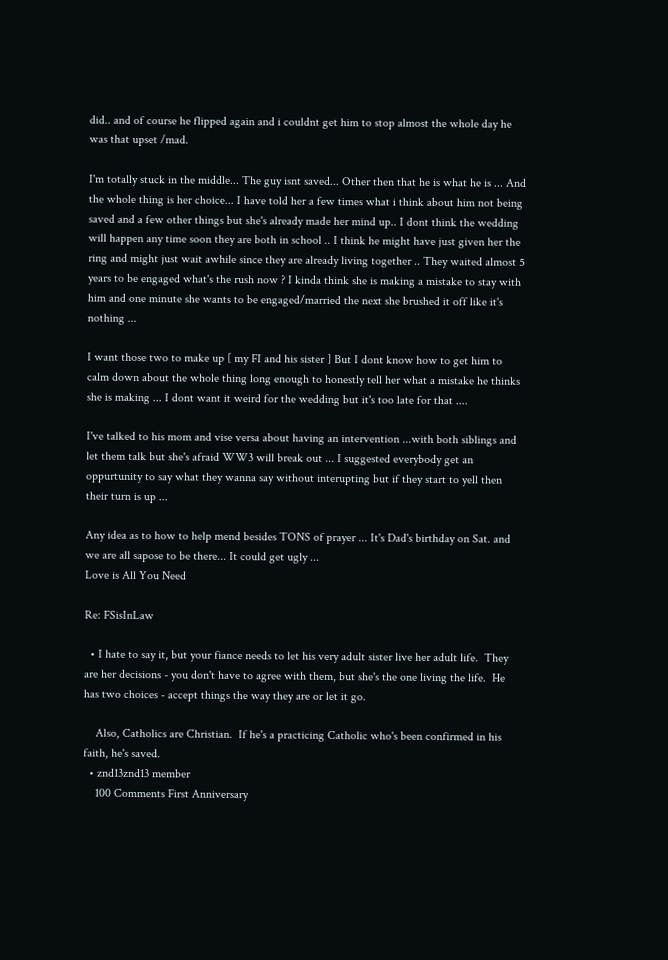did.. and of course he flipped again and i couldnt get him to stop almost the whole day he was that upset /mad.

I'm totally stuck in the middle... The guy isnt saved... Other then that he is what he is ... And the whole thing is her choice... I have told her a few times what i think about him not being saved and a few other things but she's already made her mind up.. I dont think the wedding will happen any time soon they are both in school .. I think he might have just given her the ring and might just wait awhile since they are already living together .. They waited almost 5 years to be engaged what's the rush now ? I kinda think she is making a mistake to stay with him and one minute she wants to be engaged/married the next she brushed it off like it's nothing ...

I want those two to make up [ my FI and his sister ] But I dont know how to get him to calm down about the whole thing long enough to honestly tell her what a mistake he thinks she is making ... I dont want it weird for the wedding but it's too late for that ....

I've talked to his mom and vise versa about having an intervention ...with both siblings and let them talk but she's afraid WW3 will break out ... I suggested everybody get an oppurtunity to say what they wanna say without interupting but if they start to yell then their turn is up ...

Any idea as to how to help mend besides TONS of prayer ... It's Dad's birthday on Sat. and we are all sapose to be there... It could get ugly ...
Love is All You Need

Re: FSisInLaw

  • I hate to say it, but your fiance needs to let his very adult sister live her adult life.  They are her decisions - you don't have to agree with them, but she's the one living the life.  He has two choices - accept things the way they are or let it go.

    Also, Catholics are Christian.  If he's a practicing Catholic who's been confirmed in his faith, he's saved.
  • znd13znd13 member
    100 Comments First Anniversary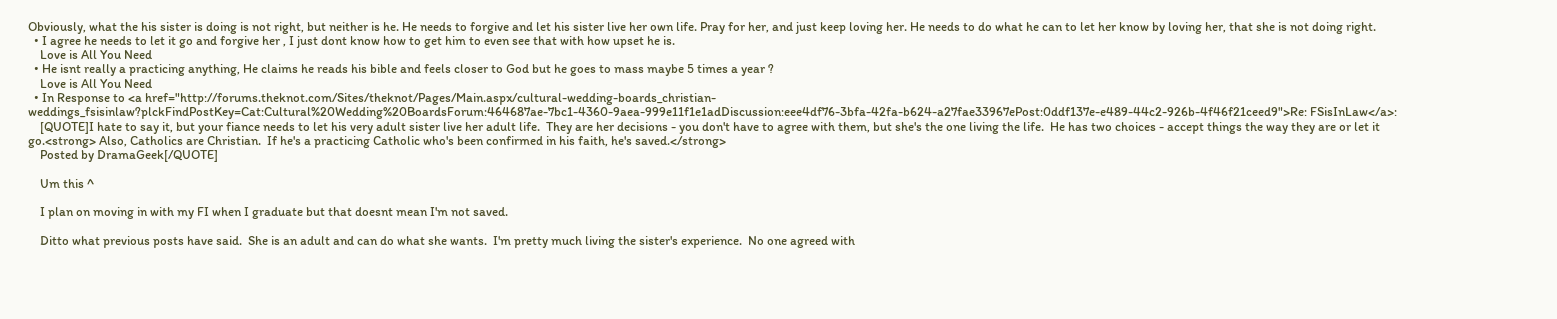Obviously, what the his sister is doing is not right, but neither is he. He needs to forgive and let his sister live her own life. Pray for her, and just keep loving her. He needs to do what he can to let her know by loving her, that she is not doing right.
  • I agree he needs to let it go and forgive her , I just dont know how to get him to even see that with how upset he is.
    Love is All You Need
  • He isnt really a practicing anything, He claims he reads his bible and feels closer to God but he goes to mass maybe 5 times a year ?
    Love is All You Need
  • In Response to <a href="http://forums.theknot.com/Sites/theknot/Pages/Main.aspx/cultural-wedding-boards_christian-weddings_fsisinlaw?plckFindPostKey=Cat:Cultural%20Wedding%20BoardsForum:464687ae-7bc1-4360-9aea-999e11f1e1adDiscussion:eee4df76-3bfa-42fa-b624-a27fae33967ePost:0ddf137e-e489-44c2-926b-4f46f21ceed9">Re: FSisInLaw</a>:
    [QUOTE]I hate to say it, but your fiance needs to let his very adult sister live her adult life.  They are her decisions - you don't have to agree with them, but she's the one living the life.  He has two choices - accept things the way they are or let it go.<strong> Also, Catholics are Christian.  If he's a practicing Catholic who's been confirmed in his faith, he's saved.</strong>
    Posted by DramaGeek[/QUOTE]

    Um this ^

    I plan on moving in with my FI when I graduate but that doesnt mean I'm not saved.

    Ditto what previous posts have said.  She is an adult and can do what she wants.  I'm pretty much living the sister's experience.  No one agreed with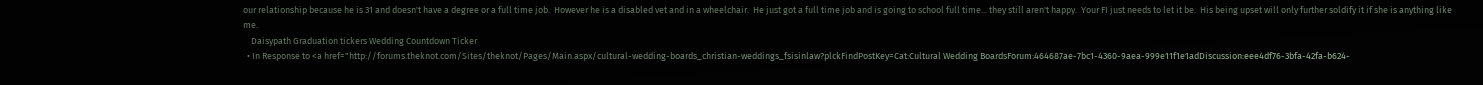our relationship because he is 31 and doesn't have a degree or a full time job.  However he is a disabled vet and in a wheelchair.  He just got a full time job and is going to school full time... they still aren't happy.  Your FI just needs to let it be.  His being upset will only further soldify it if she is anything like me.
    Daisypath Graduation tickers Wedding Countdown Ticker
  • In Response to <a href="http://forums.theknot.com/Sites/theknot/Pages/Main.aspx/cultural-wedding-boards_christian-weddings_fsisinlaw?plckFindPostKey=Cat:Cultural Wedding BoardsForum:464687ae-7bc1-4360-9aea-999e11f1e1adDiscussion:eee4df76-3bfa-42fa-b624-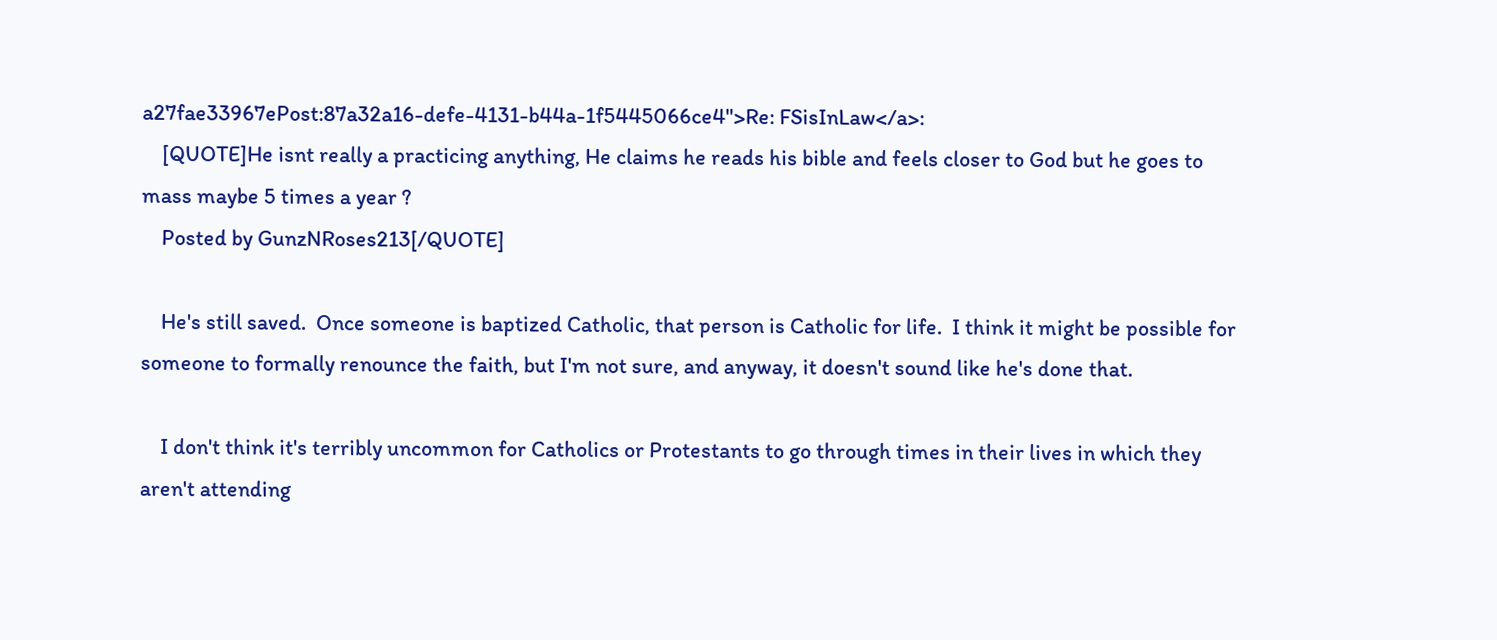a27fae33967ePost:87a32a16-defe-4131-b44a-1f5445066ce4">Re: FSisInLaw</a>:
    [QUOTE]He isnt really a practicing anything, He claims he reads his bible and feels closer to God but he goes to mass maybe 5 times a year ?
    Posted by GunzNRoses213[/QUOTE]

    He's still saved.  Once someone is baptized Catholic, that person is Catholic for life.  I think it might be possible for someone to formally renounce the faith, but I'm not sure, and anyway, it doesn't sound like he's done that.

    I don't think it's terribly uncommon for Catholics or Protestants to go through times in their lives in which they aren't attending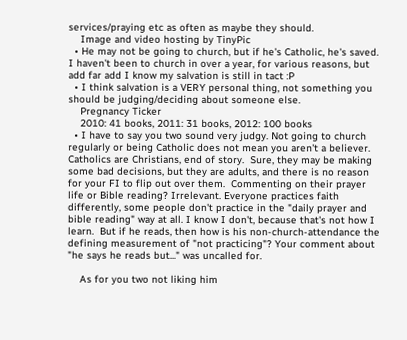services/praying etc as often as maybe they should.
    Image and video hosting by TinyPic
  • He may not be going to church, but if he's Catholic, he's saved. I haven't been to church in over a year, for various reasons, but add far add I know my salvation is still in tact :P
  • I think salvation is a VERY personal thing, not something you should be judging/deciding about someone else.
    Pregnancy Ticker
    2010: 41 books, 2011: 31 books, 2012: 100 books
  • I have to say you two sound very judgy. Not going to church regularly or being Catholic does not mean you aren't a believer. Catholics are Christians, end of story.  Sure, they may be making some bad decisions, but they are adults, and there is no reason for your FI to flip out over them.  Commenting on their prayer life or Bible reading? Irrelevant. Everyone practices faith differently, some people don't practice in the "daily prayer and bible reading" way at all. I know I don't, because that's not how I learn.  But if he reads, then how is his non-church-attendance the defining measurement of "not practicing"? Your comment about "he says he reads but..." was uncalled for.

    As for you two not liking him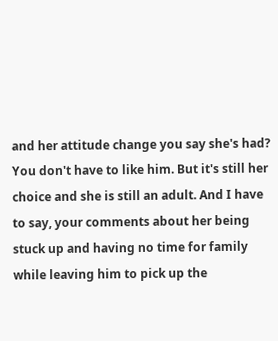and her attitude change you say she's had? You don't have to like him. But it's still her choice and she is still an adult. And I have to say, your comments about her being stuck up and having no time for family while leaving him to pick up the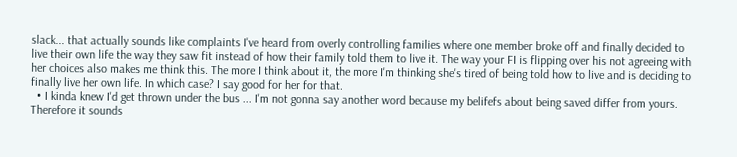slack... that actually sounds like complaints I've heard from overly controlling families where one member broke off and finally decided to live their own life the way they saw fit instead of how their family told them to live it. The way your FI is flipping over his not agreeing with her choices also makes me think this. The more I think about it, the more I'm thinking she's tired of being told how to live and is deciding to finally live her own life. In which case? I say good for her for that.
  • I kinda knew I'd get thrown under the bus ... I'm not gonna say another word because my belifefs about being saved differ from yours. Therefore it sounds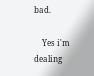bad.

    Yes i'm dealing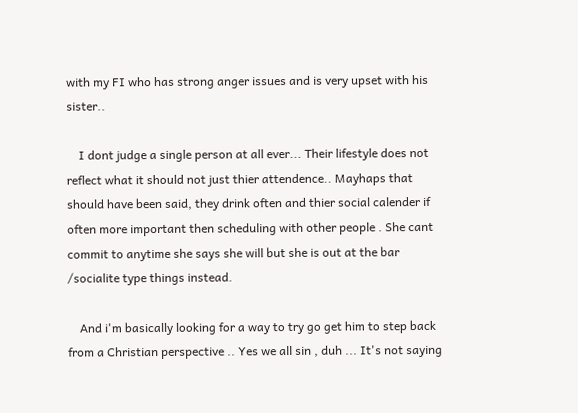with my FI who has strong anger issues and is very upset with his sister..

    I dont judge a single person at all ever... Their lifestyle does not reflect what it should not just thier attendence.. Mayhaps that should have been said, they drink often and thier social calender if often more important then scheduling with other people . She cant commit to anytime she says she will but she is out at the bar /socialite type things instead.

    And i'm basically looking for a way to try go get him to step back from a Christian perspective .. Yes we all sin , duh ... It's not saying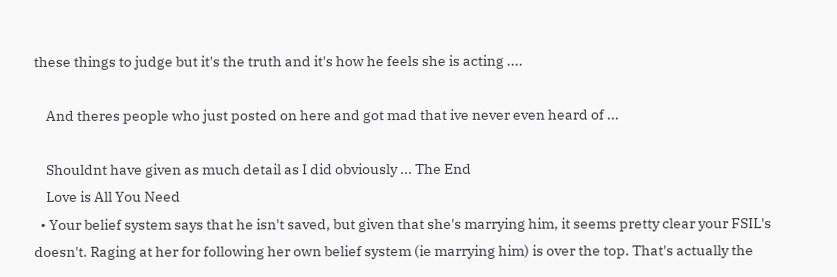these things to judge but it's the truth and it's how he feels she is acting ....

    And theres people who just posted on here and got mad that ive never even heard of ...

    Shouldnt have given as much detail as I did obviously ... The End
    Love is All You Need
  • Your belief system says that he isn't saved, but given that she's marrying him, it seems pretty clear your FSIL's doesn't. Raging at her for following her own belief system (ie marrying him) is over the top. That's actually the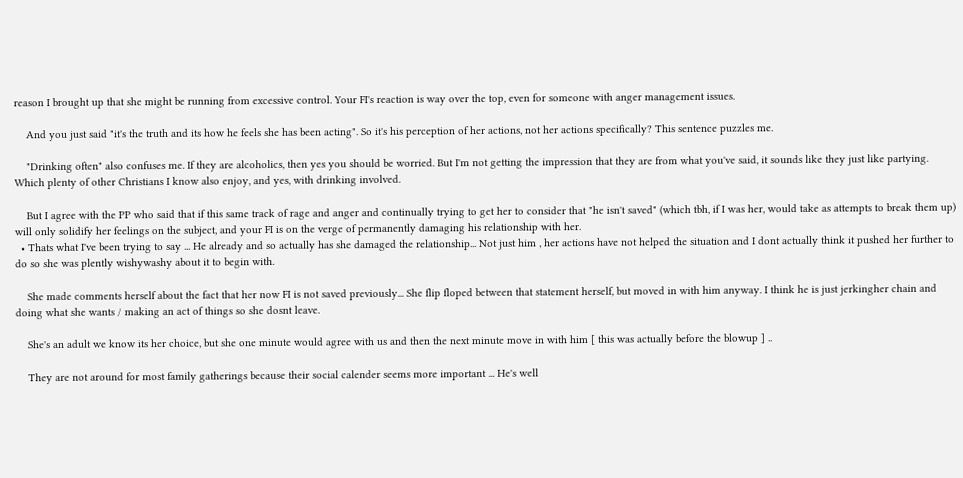reason I brought up that she might be running from excessive control. Your FI's reaction is way over the top, even for someone with anger management issues.

    And you just said "it's the truth and its how he feels she has been acting". So it's his perception of her actions, not her actions specifically? This sentence puzzles me.

    "Drinking often" also confuses me. If they are alcoholics, then yes you should be worried. But I'm not getting the impression that they are from what you've said, it sounds like they just like partying. Which plenty of other Christians I know also enjoy, and yes, with drinking involved.

    But I agree with the PP who said that if this same track of rage and anger and continually trying to get her to consider that "he isn't saved" (which tbh, if I was her, would take as attempts to break them up) will only solidify her feelings on the subject, and your FI is on the verge of permanently damaging his relationship with her.
  • Thats what I've been trying to say ... He already and so actually has she damaged the relationship... Not just him , her actions have not helped the situation and I dont actually think it pushed her further to do so she was plently wishywashy about it to begin with.

    She made comments herself about the fact that her now FI is not saved previously... She flip floped between that statement herself, but moved in with him anyway. I think he is just jerkingher chain and doing what she wants / making an act of things so she dosnt leave.

    She's an adult we know its her choice, but she one minute would agree with us and then the next minute move in with him [ this was actually before the blowup ] ..

    They are not around for most family gatherings because their social calender seems more important ... He's well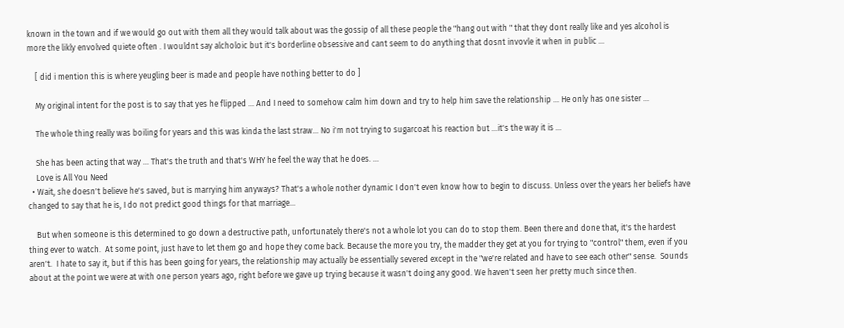known in the town and if we would go out with them all they would talk about was the gossip of all these people the "hang out with " that they dont really like and yes alcohol is more the likly envolved quiete often . I wouldnt say alcholoic but it's borderline obsessive and cant seem to do anything that dosnt invovle it when in public ...

    [ did i mention this is where yeugling beer is made and people have nothing better to do ]

    My original intent for the post is to say that yes he flipped ... And I need to somehow calm him down and try to help him save the relationship ... He only has one sister ...

    The whole thing really was boiling for years and this was kinda the last straw... No i'm not trying to sugarcoat his reaction but ...it's the way it is ...

    She has been acting that way ... That's the truth and that's WHY he feel the way that he does. ...
    Love is All You Need
  • Wait, she doesn't believe he's saved, but is marrying him anyways? That's a whole nother dynamic I don't even know how to begin to discuss. Unless over the years her beliefs have changed to say that he is, I do not predict good things for that marriage...

    But when someone is this determined to go down a destructive path, unfortunately there's not a whole lot you can do to stop them. Been there and done that, it's the hardest thing ever to watch.  At some point, just have to let them go and hope they come back. Because the more you try, the madder they get at you for trying to "control" them, even if you aren't.  I hate to say it, but if this has been going for years, the relationship may actually be essentially severed except in the "we're related and have to see each other" sense.  Sounds about at the point we were at with one person years ago, right before we gave up trying because it wasn't doing any good. We haven't seen her pretty much since then.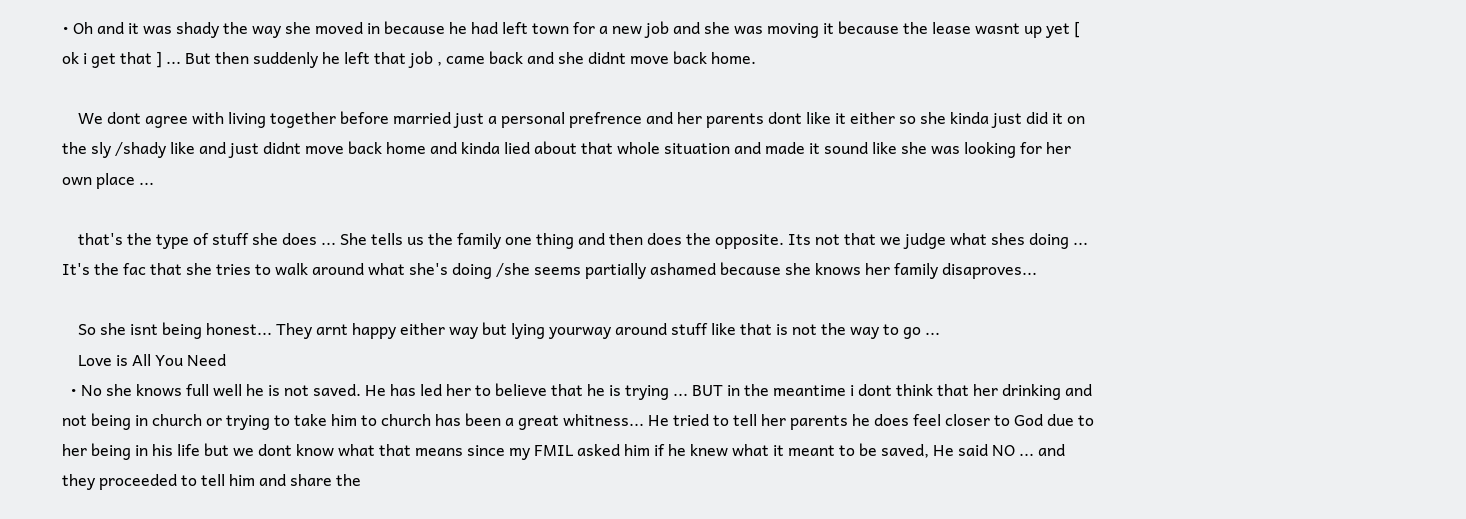• Oh and it was shady the way she moved in because he had left town for a new job and she was moving it because the lease wasnt up yet [ ok i get that ] ... But then suddenly he left that job , came back and she didnt move back home.

    We dont agree with living together before married just a personal prefrence and her parents dont like it either so she kinda just did it on the sly /shady like and just didnt move back home and kinda lied about that whole situation and made it sound like she was looking for her own place ...

    that's the type of stuff she does ... She tells us the family one thing and then does the opposite. Its not that we judge what shes doing ... It's the fac that she tries to walk around what she's doing /she seems partially ashamed because she knows her family disaproves...

    So she isnt being honest... They arnt happy either way but lying yourway around stuff like that is not the way to go ...
    Love is All You Need
  • No she knows full well he is not saved. He has led her to believe that he is trying ... BUT in the meantime i dont think that her drinking and not being in church or trying to take him to church has been a great whitness... He tried to tell her parents he does feel closer to God due to her being in his life but we dont know what that means since my FMIL asked him if he knew what it meant to be saved, He said NO ... and they proceeded to tell him and share the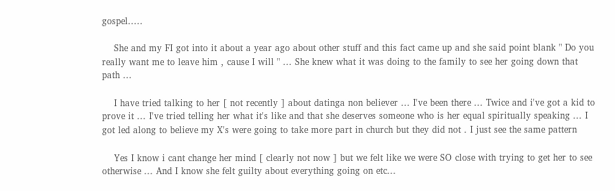gospel.....

    She and my FI got into it about a year ago about other stuff and this fact came up and she said point blank " Do you really want me to leave him , cause I will " ... She knew what it was doing to the family to see her going down that path ...

    I have tried talking to her [ not recently ] about datinga non believer ... I've been there ... Twice and i've got a kid to prove it ... I've tried telling her what it's like and that she deserves someone who is her equal spiritually speaking ... I got led along to believe my X's were going to take more part in church but they did not . I just see the same pattern

    Yes I know i cant change her mind [ clearly not now ] but we felt like we were SO close with trying to get her to see otherwise ... And I know she felt guilty about everything going on etc...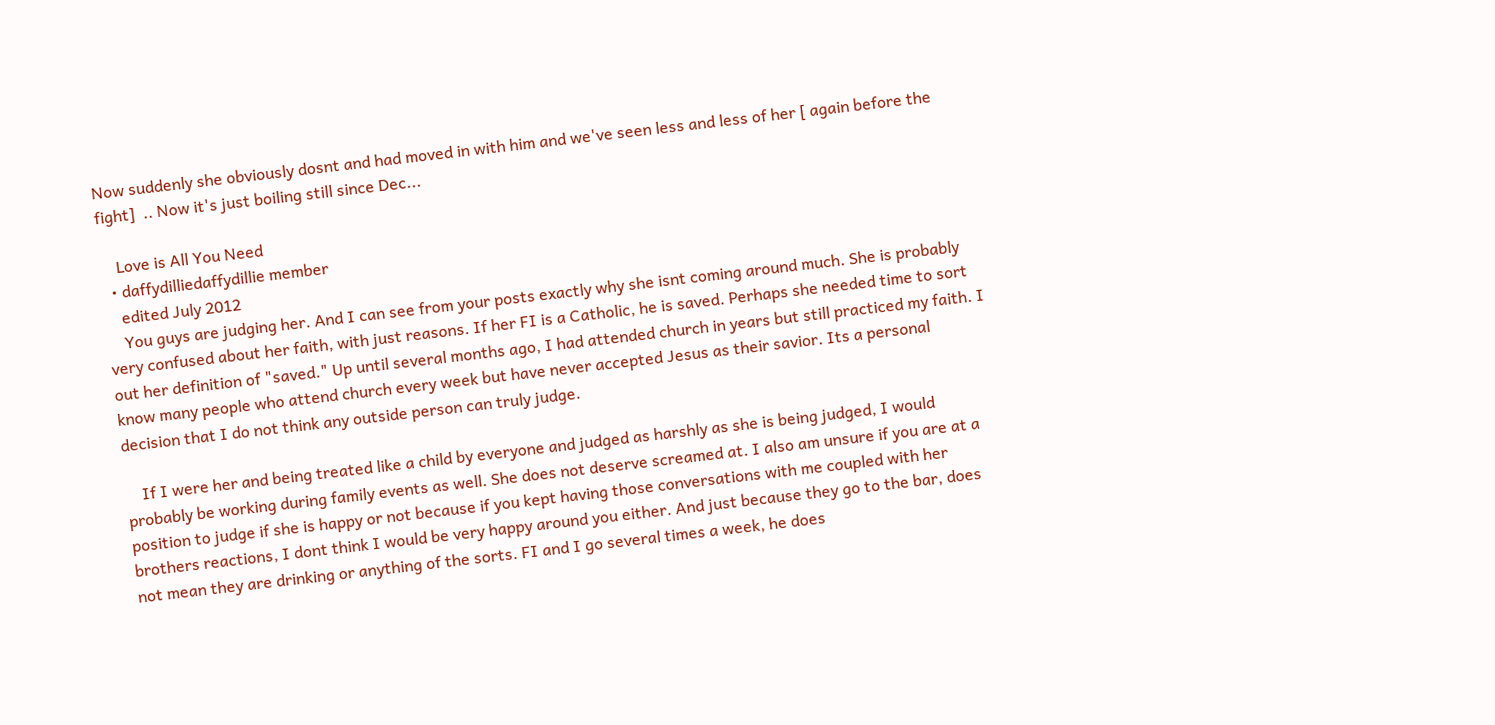Now suddenly she obviously dosnt and had moved in with him and we've seen less and less of her [ again before the fight]  .. Now it's just boiling still since Dec...

    Love is All You Need
  • daffydilliedaffydillie member
    edited July 2012
    You guys are judging her. And I can see from your posts exactly why she isnt coming around much. She is probably very confused about her faith, with just reasons. If her FI is a Catholic, he is saved. Perhaps she needed time to sort out her definition of "saved." Up until several months ago, I had attended church in years but still practiced my faith. I know many people who attend church every week but have never accepted Jesus as their savior. Its a personal decision that I do not think any outside person can truly judge.

    If I were her and being treated like a child by everyone and judged as harshly as she is being judged, I would probably be working during family events as well. She does not deserve screamed at. I also am unsure if you are at a position to judge if she is happy or not because if you kept having those conversations with me coupled with her brothers reactions, I dont think I would be very happy around you either. And just because they go to the bar, does not mean they are drinking or anything of the sorts. FI and I go several times a week, he does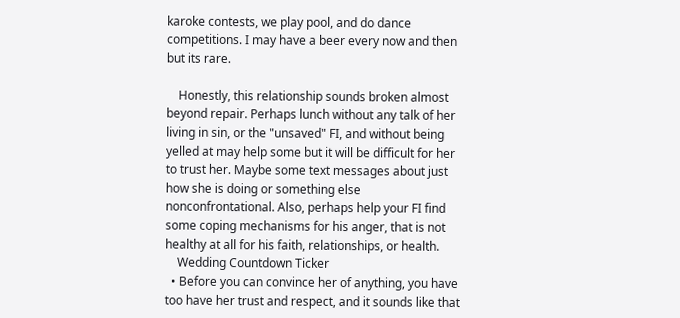karoke contests, we play pool, and do dance competitions. I may have a beer every now and then but its rare.

    Honestly, this relationship sounds broken almost beyond repair. Perhaps lunch without any talk of her living in sin, or the "unsaved" FI, and without being yelled at may help some but it will be difficult for her to trust her. Maybe some text messages about just how she is doing or something else nonconfrontational. Also, perhaps help your FI find some coping mechanisms for his anger, that is not healthy at all for his faith, relationships, or health.
    Wedding Countdown Ticker
  • Before you can convince her of anything, you have too have her trust and respect, and it sounds like that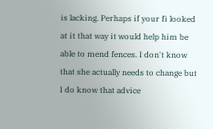is lacking. Perhaps if your fi looked at it that way it would help him be able to mend fences. I don't know that she actually needs to change but I do know that advice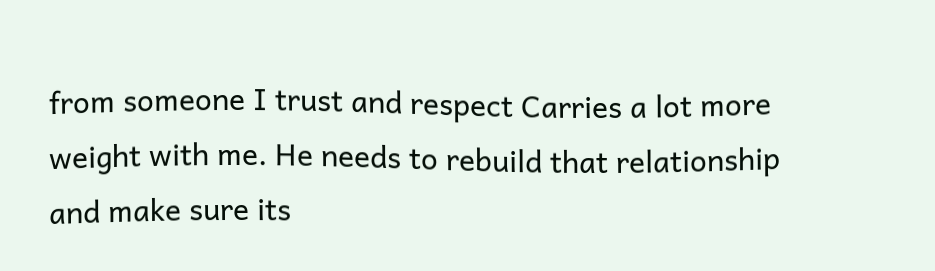from someone I trust and respect Carries a lot more weight with me. He needs to rebuild that relationship and make sure its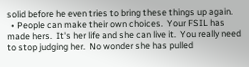solid before he even tries to bring these things up again.
  • People can make their own choices.  Your FSIL has made hers.  It's her life and she can live it.  You really need to stop judging her.  No wonder she has pulled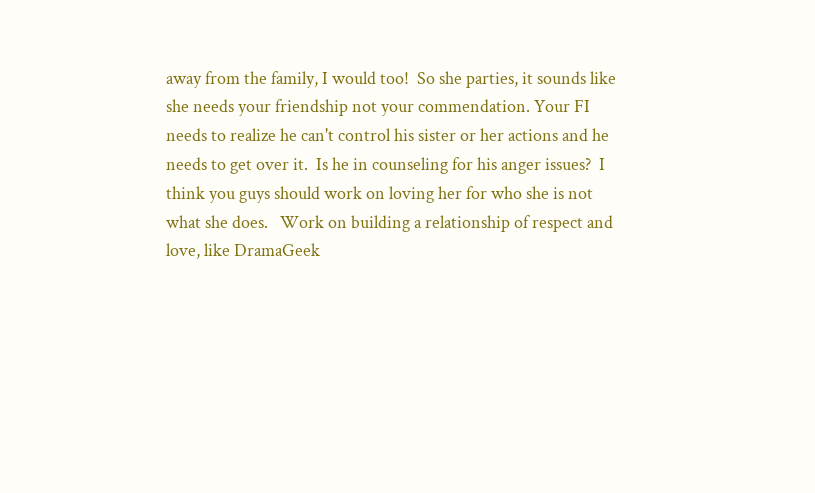away from the family, I would too!  So she parties, it sounds like she needs your friendship not your commendation. Your FI needs to realize he can't control his sister or her actions and he needs to get over it.  Is he in counseling for his anger issues?  I think you guys should work on loving her for who she is not what she does.   Work on building a relationship of respect and love, like DramaGeek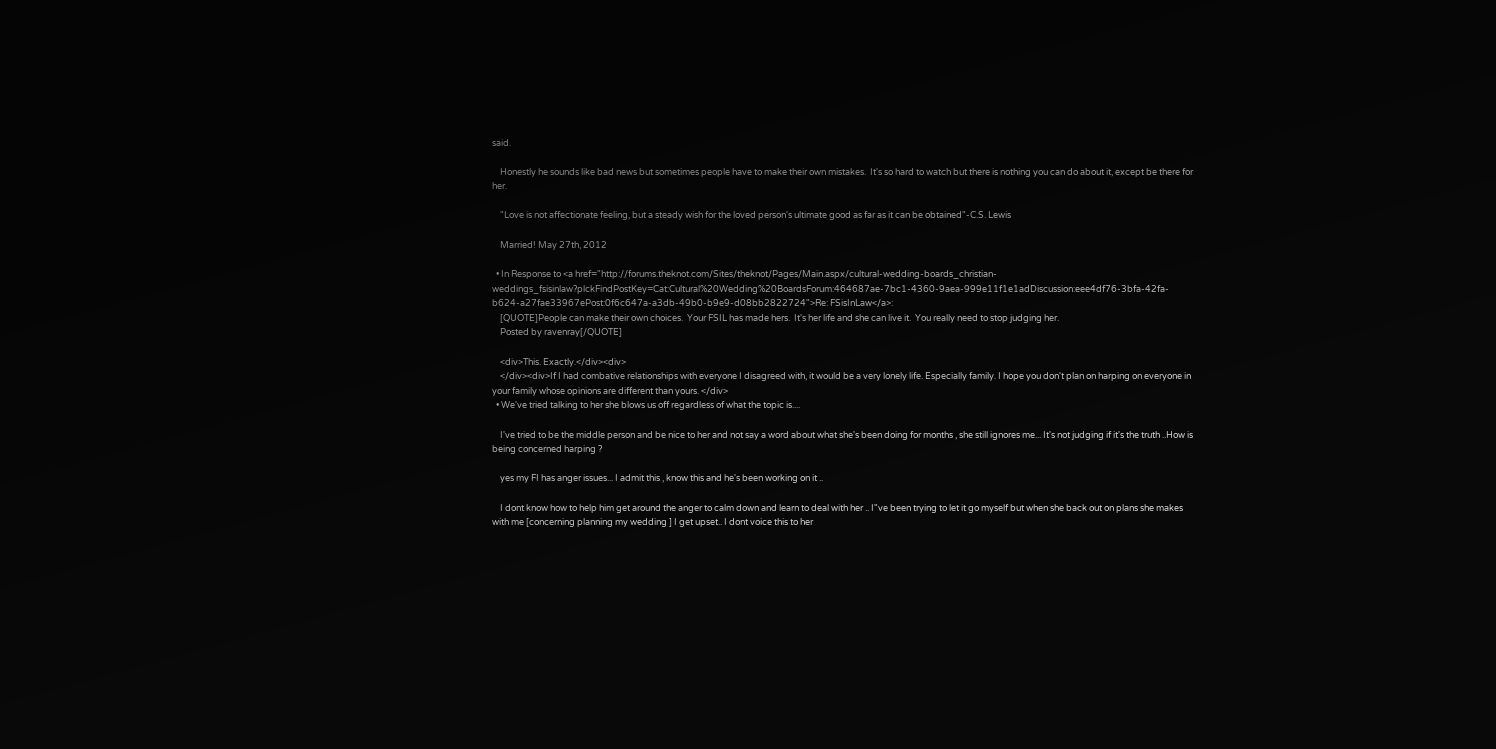said.

    Honestly he sounds like bad news but sometimes people have to make their own mistakes.  It's so hard to watch but there is nothing you can do about it, except be there for her.

    "Love is not affectionate feeling, but a steady wish for the loved person's ultimate good as far as it can be obtained"-C.S. Lewis

    Married! May 27th, 2012

  • In Response to <a href="http://forums.theknot.com/Sites/theknot/Pages/Main.aspx/cultural-wedding-boards_christian-weddings_fsisinlaw?plckFindPostKey=Cat:Cultural%20Wedding%20BoardsForum:464687ae-7bc1-4360-9aea-999e11f1e1adDiscussion:eee4df76-3bfa-42fa-b624-a27fae33967ePost:0f6c647a-a3db-49b0-b9e9-d08bb2822724">Re: FSisInLaw</a>:
    [QUOTE]People can make their own choices.  Your FSIL has made hers.  It's her life and she can live it.  You really need to stop judging her.
    Posted by ravenray[/QUOTE]

    <div>This. Exactly.</div><div>
    </div><div>If I had combative relationships with everyone I disagreed with, it would be a very lonely life. Especially family. I hope you don't plan on harping on everyone in your family whose opinions are different than yours. </div>
  • We've tried talking to her she blows us off regardless of what the topic is....

    I've tried to be the middle person and be nice to her and not say a word about what she's been doing for months , she still ignores me... It's not judging if it's the truth ..How is being concerned harping ?

    yes my FI has anger issues... I admit this , know this and he's been working on it ..

    I dont know how to help him get around the anger to calm down and learn to deal with her .. I"ve been trying to let it go myself but when she back out on plans she makes with me [concerning planning my wedding ] I get upset.. I dont voice this to her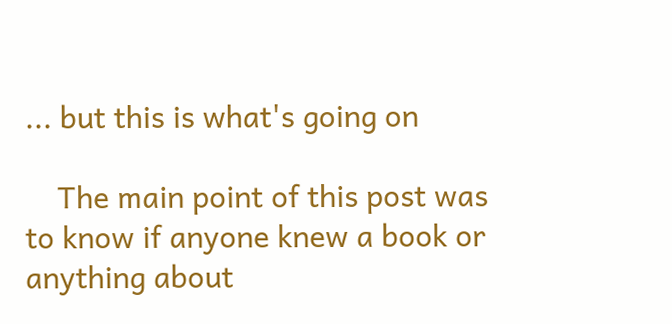... but this is what's going on

    The main point of this post was to know if anyone knew a book or anything about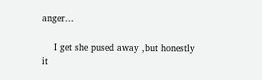anger...

    I get she pused away ,but honestly it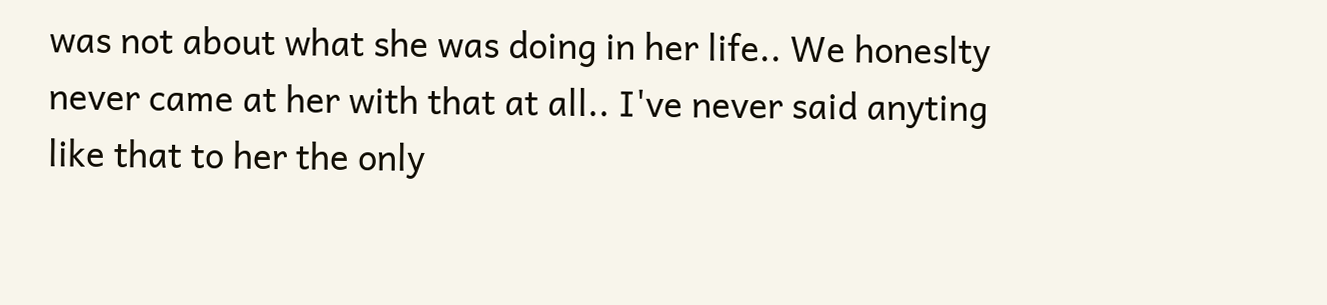was not about what she was doing in her life.. We honeslty never came at her with that at all.. I've never said anyting like that to her the only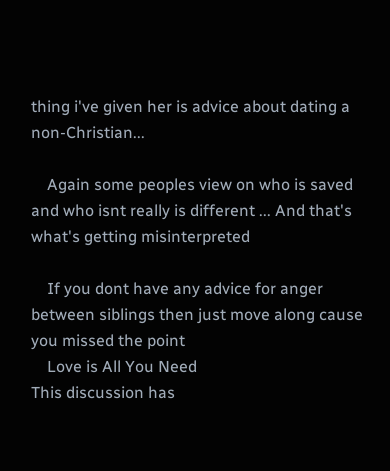thing i've given her is advice about dating a non-Christian...

    Again some peoples view on who is saved and who isnt really is different ... And that's what's getting misinterpreted

    If you dont have any advice for anger between siblings then just move along cause you missed the point
    Love is All You Need
This discussion has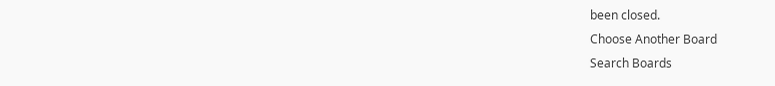been closed.
Choose Another Board
Search Boards